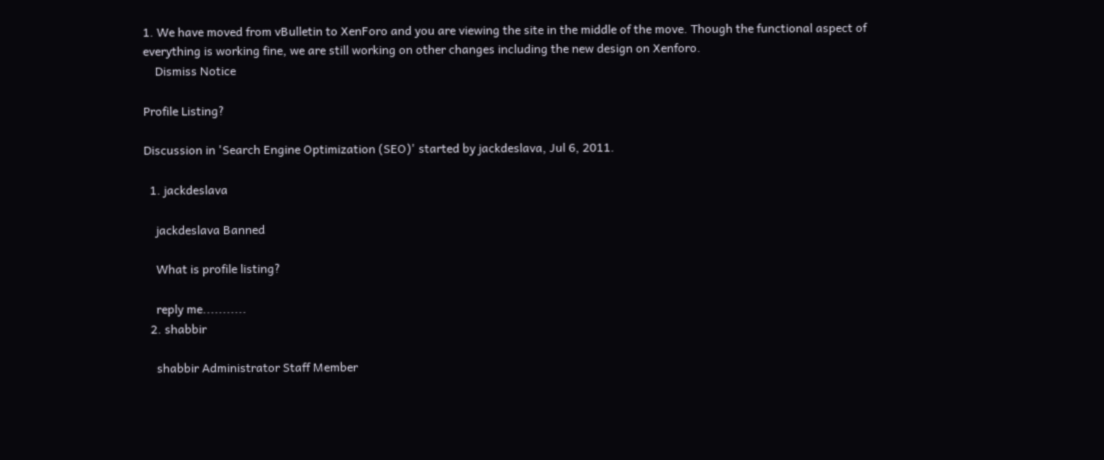1. We have moved from vBulletin to XenForo and you are viewing the site in the middle of the move. Though the functional aspect of everything is working fine, we are still working on other changes including the new design on Xenforo.
    Dismiss Notice

Profile Listing?

Discussion in 'Search Engine Optimization (SEO)' started by jackdeslava, Jul 6, 2011.

  1. jackdeslava

    jackdeslava Banned

    What is profile listing?

    reply me...........
  2. shabbir

    shabbir Administrator Staff Member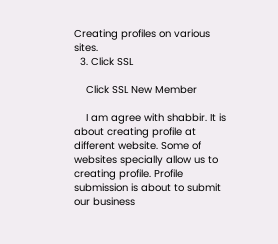Creating profiles on various sites.
  3. Click SSL

    Click SSL New Member

    I am agree with shabbir. It is about creating profile at different website. Some of websites specially allow us to creating profile. Profile submission is about to submit our business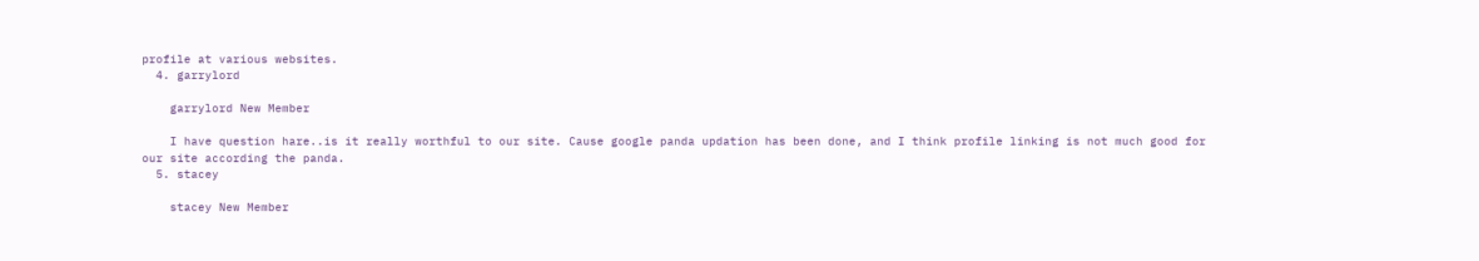profile at various websites.
  4. garrylord

    garrylord New Member

    I have question hare..is it really worthful to our site. Cause google panda updation has been done, and I think profile linking is not much good for our site according the panda.
  5. stacey

    stacey New Member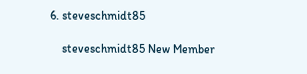6. steveschmidt85

    steveschmidt85 New Member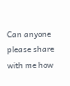Can anyone please share with me how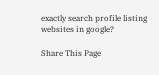exactly search profile listing websites in google?

Share This Page